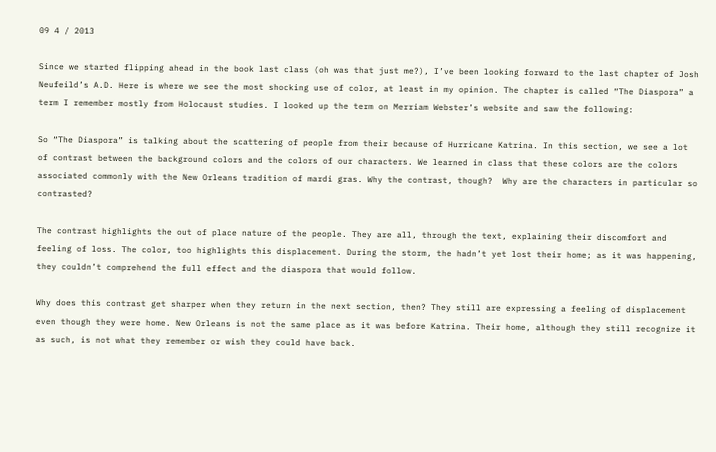09 4 / 2013

Since we started flipping ahead in the book last class (oh was that just me?), I’ve been looking forward to the last chapter of Josh Neufeild’s A.D. Here is where we see the most shocking use of color, at least in my opinion. The chapter is called “The Diaspora” a term I remember mostly from Holocaust studies. I looked up the term on Merriam Webster’s website and saw the following:

So “The Diaspora” is talking about the scattering of people from their because of Hurricane Katrina. In this section, we see a lot of contrast between the background colors and the colors of our characters. We learned in class that these colors are the colors associated commonly with the New Orleans tradition of mardi gras. Why the contrast, though?  Why are the characters in particular so contrasted?

The contrast highlights the out of place nature of the people. They are all, through the text, explaining their discomfort and feeling of loss. The color, too highlights this displacement. During the storm, the hadn’t yet lost their home; as it was happening, they couldn’t comprehend the full effect and the diaspora that would follow.

Why does this contrast get sharper when they return in the next section, then? They still are expressing a feeling of displacement even though they were home. New Orleans is not the same place as it was before Katrina. Their home, although they still recognize it as such, is not what they remember or wish they could have back.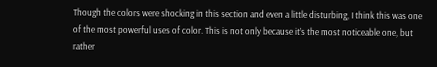Though the colors were shocking in this section and even a little disturbing, I think this was one of the most powerful uses of color. This is not only because it’s the most noticeable one, but rather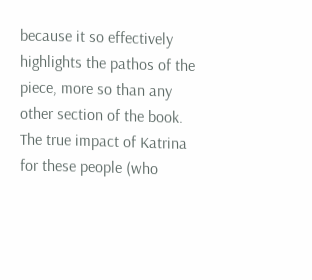because it so effectively highlights the pathos of the piece, more so than any other section of the book. The true impact of Katrina for these people (who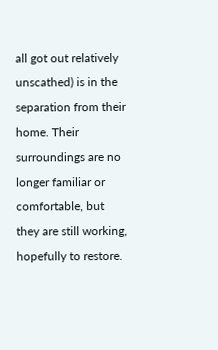all got out relatively unscathed) is in the separation from their home. Their surroundings are no longer familiar or comfortable, but they are still working, hopefully to restore.